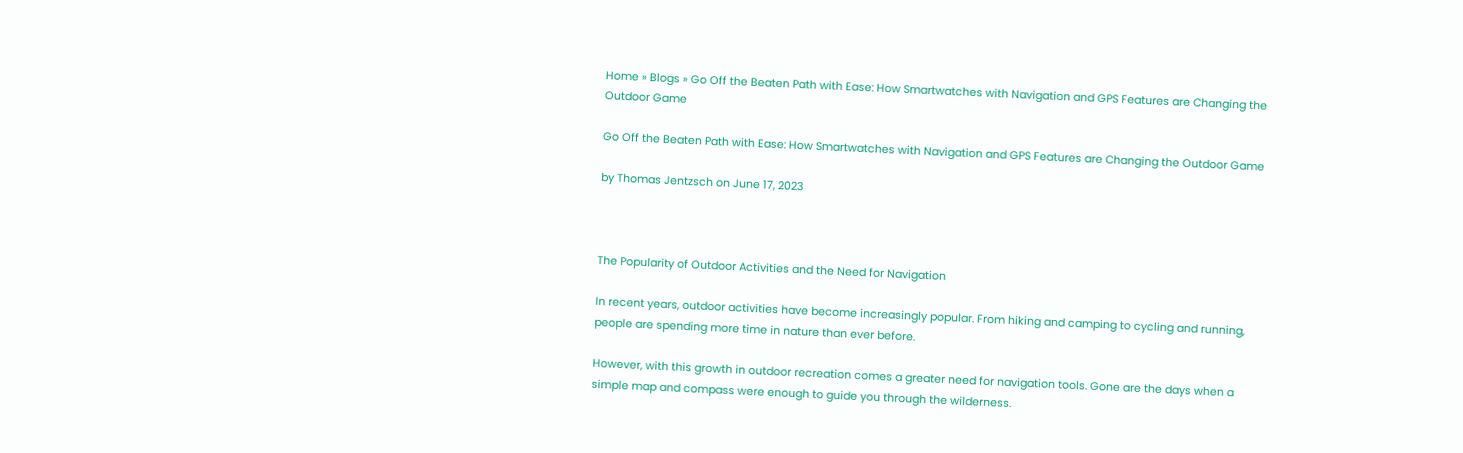Home » Blogs » Go Off the Beaten Path with Ease: How Smartwatches with Navigation and GPS Features are Changing the Outdoor Game

Go Off the Beaten Path with Ease: How Smartwatches with Navigation and GPS Features are Changing the Outdoor Game

by Thomas Jentzsch on June 17, 2023



The Popularity of Outdoor Activities and the Need for Navigation

In recent years, outdoor activities have become increasingly popular. From hiking and camping to cycling and running, people are spending more time in nature than ever before.

However, with this growth in outdoor recreation comes a greater need for navigation tools. Gone are the days when a simple map and compass were enough to guide you through the wilderness.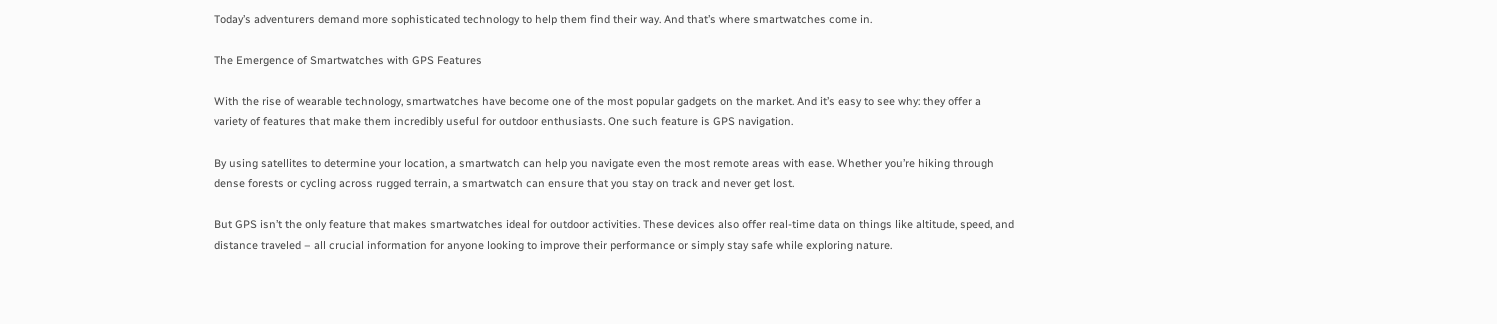Today’s adventurers demand more sophisticated technology to help them find their way. And that’s where smartwatches come in.

The Emergence of Smartwatches with GPS Features

With the rise of wearable technology, smartwatches have become one of the most popular gadgets on the market. And it’s easy to see why: they offer a variety of features that make them incredibly useful for outdoor enthusiasts. One such feature is GPS navigation.

By using satellites to determine your location, a smartwatch can help you navigate even the most remote areas with ease. Whether you’re hiking through dense forests or cycling across rugged terrain, a smartwatch can ensure that you stay on track and never get lost.

But GPS isn’t the only feature that makes smartwatches ideal for outdoor activities. These devices also offer real-time data on things like altitude, speed, and distance traveled – all crucial information for anyone looking to improve their performance or simply stay safe while exploring nature.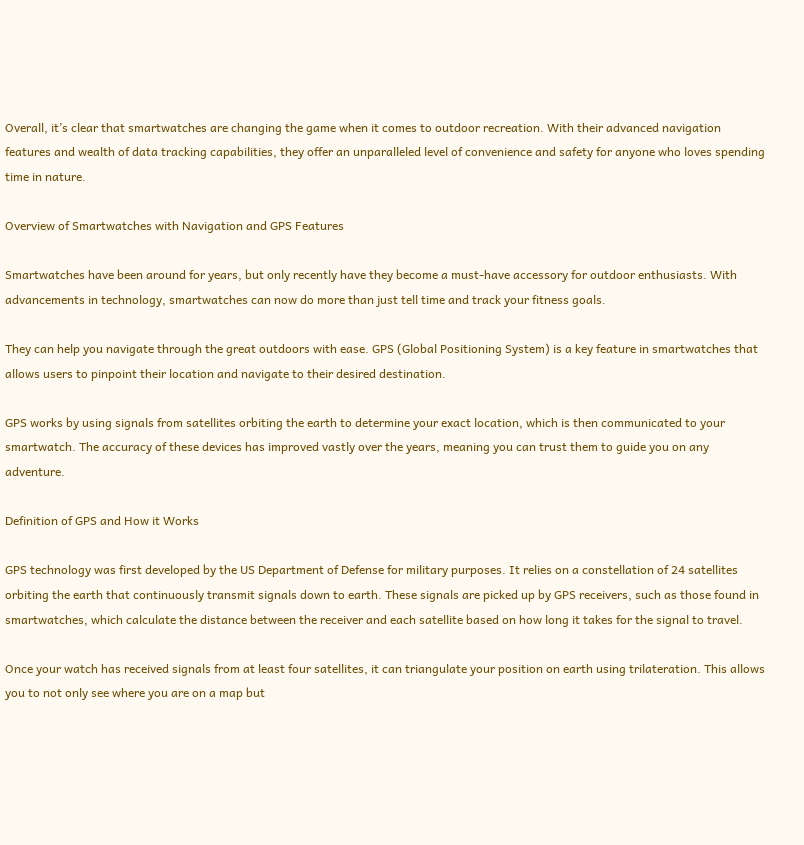Overall, it’s clear that smartwatches are changing the game when it comes to outdoor recreation. With their advanced navigation features and wealth of data tracking capabilities, they offer an unparalleled level of convenience and safety for anyone who loves spending time in nature.

Overview of Smartwatches with Navigation and GPS Features

Smartwatches have been around for years, but only recently have they become a must-have accessory for outdoor enthusiasts. With advancements in technology, smartwatches can now do more than just tell time and track your fitness goals.

They can help you navigate through the great outdoors with ease. GPS (Global Positioning System) is a key feature in smartwatches that allows users to pinpoint their location and navigate to their desired destination.

GPS works by using signals from satellites orbiting the earth to determine your exact location, which is then communicated to your smartwatch. The accuracy of these devices has improved vastly over the years, meaning you can trust them to guide you on any adventure.

Definition of GPS and How it Works

GPS technology was first developed by the US Department of Defense for military purposes. It relies on a constellation of 24 satellites orbiting the earth that continuously transmit signals down to earth. These signals are picked up by GPS receivers, such as those found in smartwatches, which calculate the distance between the receiver and each satellite based on how long it takes for the signal to travel.

Once your watch has received signals from at least four satellites, it can triangulate your position on earth using trilateration. This allows you to not only see where you are on a map but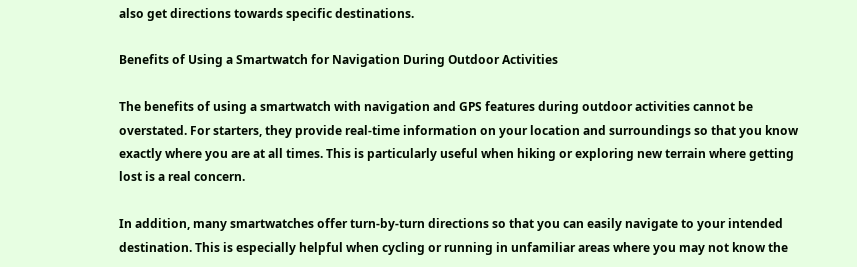also get directions towards specific destinations.

Benefits of Using a Smartwatch for Navigation During Outdoor Activities

The benefits of using a smartwatch with navigation and GPS features during outdoor activities cannot be overstated. For starters, they provide real-time information on your location and surroundings so that you know exactly where you are at all times. This is particularly useful when hiking or exploring new terrain where getting lost is a real concern.

In addition, many smartwatches offer turn-by-turn directions so that you can easily navigate to your intended destination. This is especially helpful when cycling or running in unfamiliar areas where you may not know the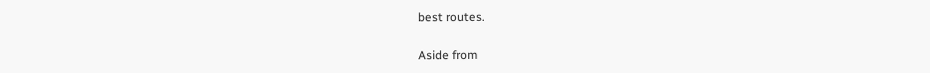best routes.

Aside from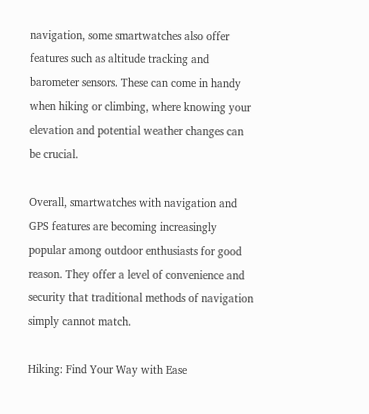navigation, some smartwatches also offer features such as altitude tracking and barometer sensors. These can come in handy when hiking or climbing, where knowing your elevation and potential weather changes can be crucial.

Overall, smartwatches with navigation and GPS features are becoming increasingly popular among outdoor enthusiasts for good reason. They offer a level of convenience and security that traditional methods of navigation simply cannot match.

Hiking: Find Your Way with Ease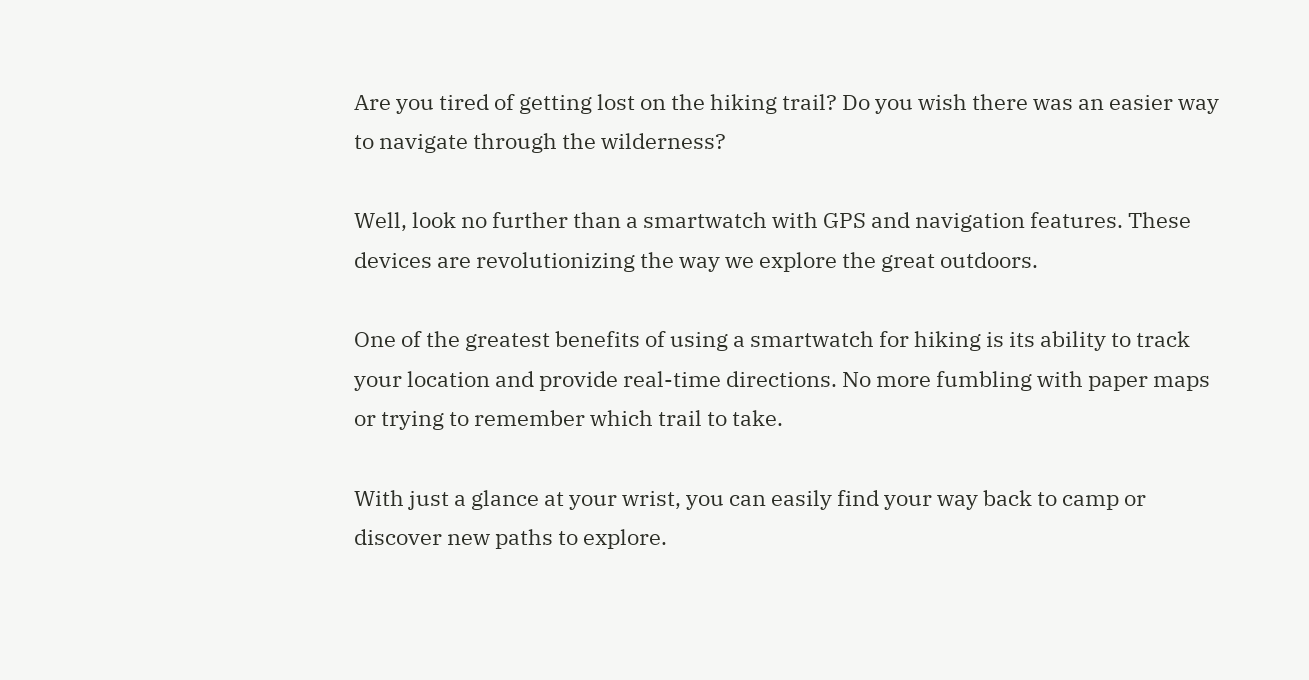Are you tired of getting lost on the hiking trail? Do you wish there was an easier way to navigate through the wilderness?

Well, look no further than a smartwatch with GPS and navigation features. These devices are revolutionizing the way we explore the great outdoors.

One of the greatest benefits of using a smartwatch for hiking is its ability to track your location and provide real-time directions. No more fumbling with paper maps or trying to remember which trail to take.

With just a glance at your wrist, you can easily find your way back to camp or discover new paths to explore.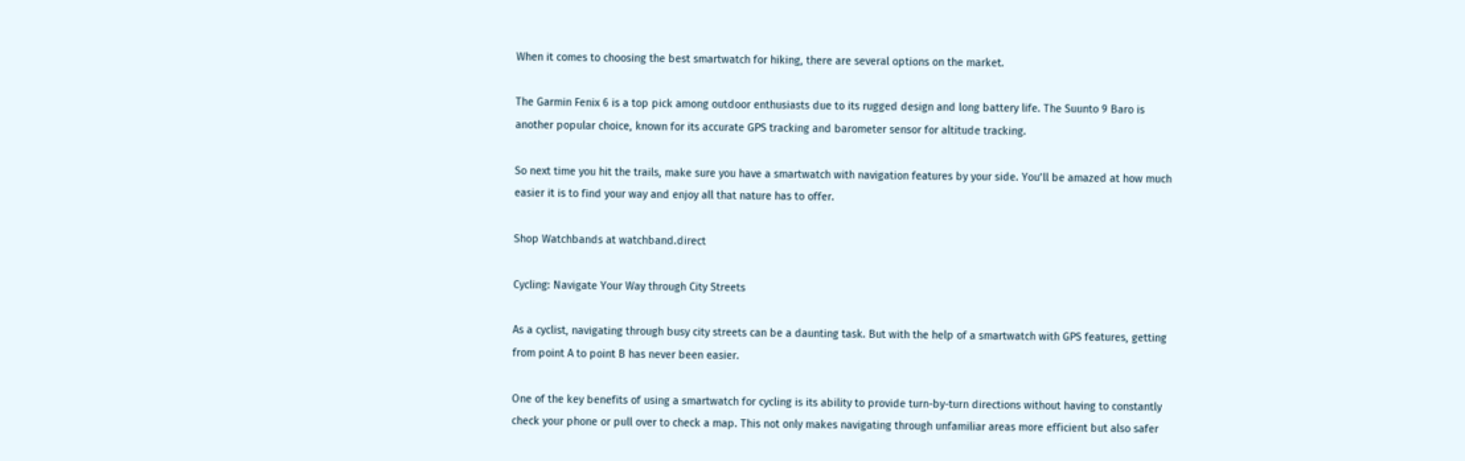When it comes to choosing the best smartwatch for hiking, there are several options on the market.

The Garmin Fenix 6 is a top pick among outdoor enthusiasts due to its rugged design and long battery life. The Suunto 9 Baro is another popular choice, known for its accurate GPS tracking and barometer sensor for altitude tracking.

So next time you hit the trails, make sure you have a smartwatch with navigation features by your side. You’ll be amazed at how much easier it is to find your way and enjoy all that nature has to offer.

Shop Watchbands at watchband.direct

Cycling: Navigate Your Way through City Streets

As a cyclist, navigating through busy city streets can be a daunting task. But with the help of a smartwatch with GPS features, getting from point A to point B has never been easier.

One of the key benefits of using a smartwatch for cycling is its ability to provide turn-by-turn directions without having to constantly check your phone or pull over to check a map. This not only makes navigating through unfamiliar areas more efficient but also safer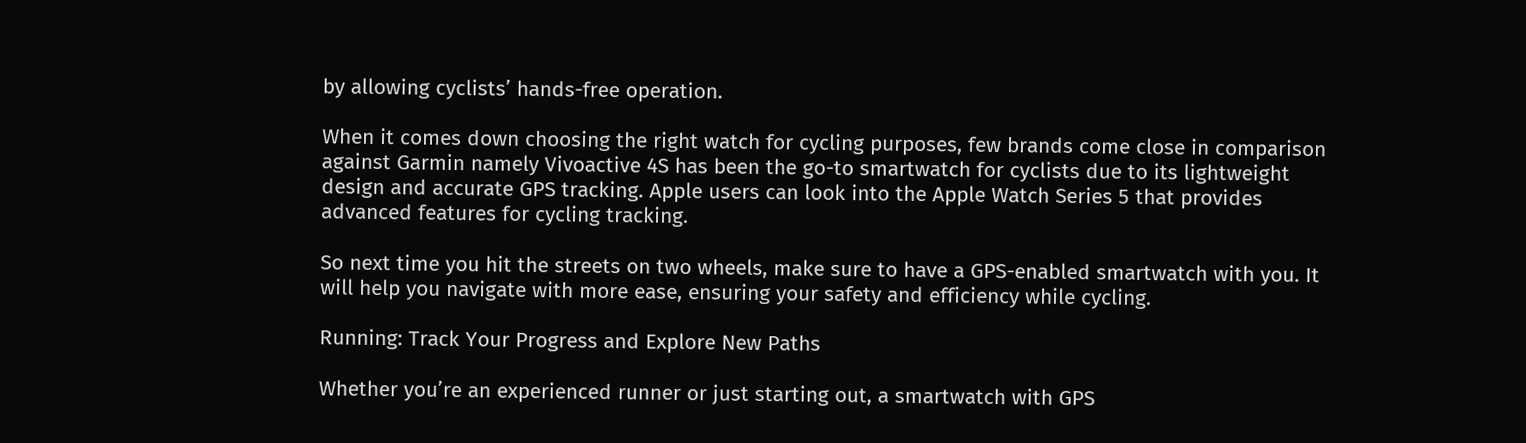by allowing cyclists’ hands-free operation.

When it comes down choosing the right watch for cycling purposes, few brands come close in comparison against Garmin namely Vivoactive 4S has been the go-to smartwatch for cyclists due to its lightweight design and accurate GPS tracking. Apple users can look into the Apple Watch Series 5 that provides advanced features for cycling tracking.

So next time you hit the streets on two wheels, make sure to have a GPS-enabled smartwatch with you. It will help you navigate with more ease, ensuring your safety and efficiency while cycling.

Running: Track Your Progress and Explore New Paths

Whether you’re an experienced runner or just starting out, a smartwatch with GPS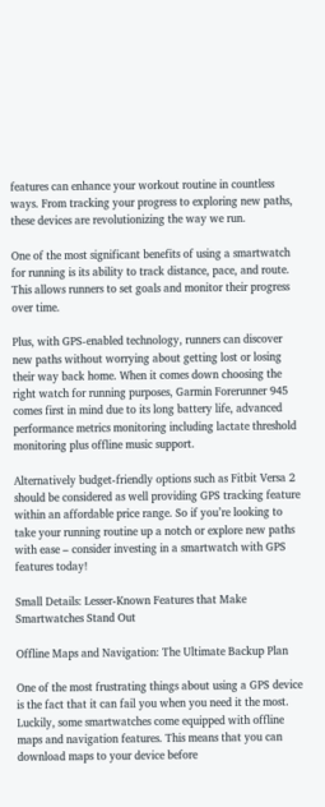features can enhance your workout routine in countless ways. From tracking your progress to exploring new paths, these devices are revolutionizing the way we run.

One of the most significant benefits of using a smartwatch for running is its ability to track distance, pace, and route. This allows runners to set goals and monitor their progress over time.

Plus, with GPS-enabled technology, runners can discover new paths without worrying about getting lost or losing their way back home. When it comes down choosing the right watch for running purposes, Garmin Forerunner 945 comes first in mind due to its long battery life, advanced performance metrics monitoring including lactate threshold monitoring plus offline music support.

Alternatively budget-friendly options such as Fitbit Versa 2 should be considered as well providing GPS tracking feature within an affordable price range. So if you’re looking to take your running routine up a notch or explore new paths with ease – consider investing in a smartwatch with GPS features today!

Small Details: Lesser-Known Features that Make Smartwatches Stand Out

Offline Maps and Navigation: The Ultimate Backup Plan

One of the most frustrating things about using a GPS device is the fact that it can fail you when you need it the most. Luckily, some smartwatches come equipped with offline maps and navigation features. This means that you can download maps to your device before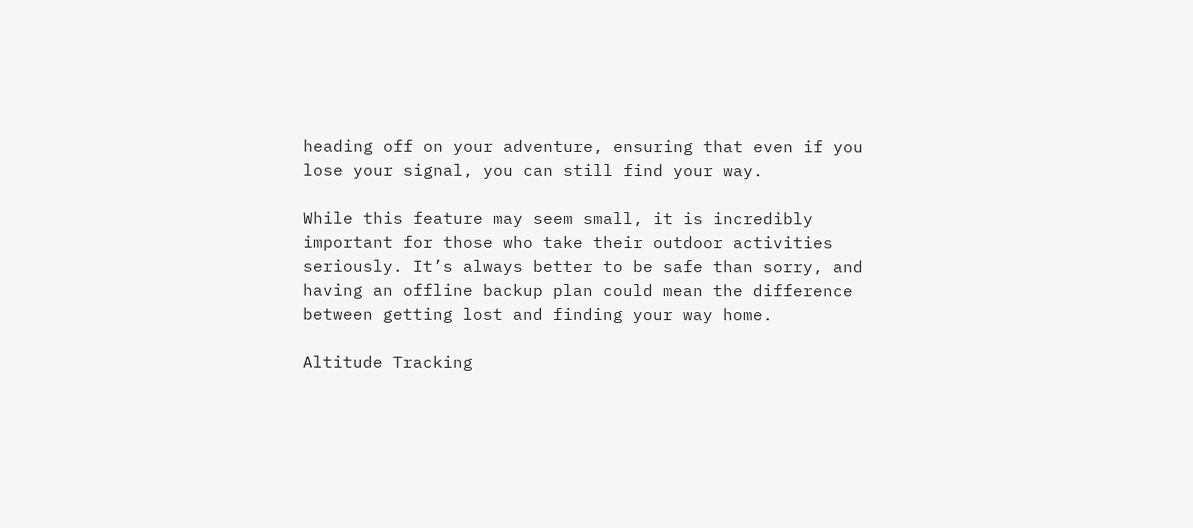heading off on your adventure, ensuring that even if you lose your signal, you can still find your way.

While this feature may seem small, it is incredibly important for those who take their outdoor activities seriously. It’s always better to be safe than sorry, and having an offline backup plan could mean the difference between getting lost and finding your way home.

Altitude Tracking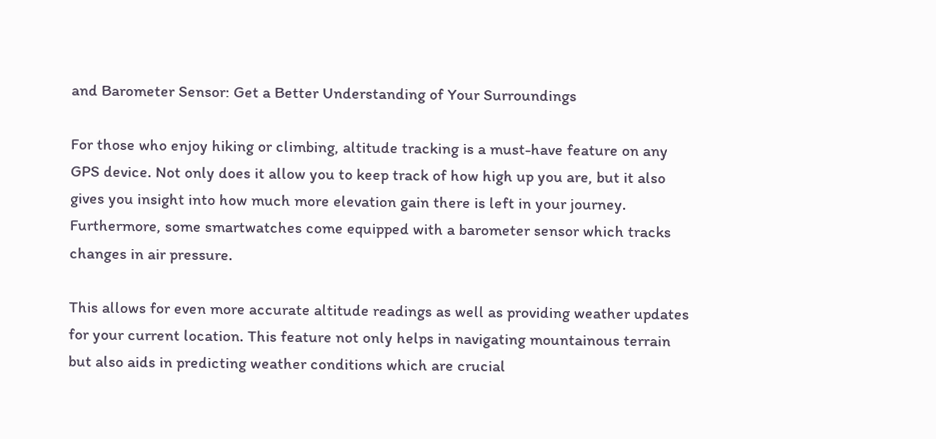and Barometer Sensor: Get a Better Understanding of Your Surroundings

For those who enjoy hiking or climbing, altitude tracking is a must-have feature on any GPS device. Not only does it allow you to keep track of how high up you are, but it also gives you insight into how much more elevation gain there is left in your journey. Furthermore, some smartwatches come equipped with a barometer sensor which tracks changes in air pressure.

This allows for even more accurate altitude readings as well as providing weather updates for your current location. This feature not only helps in navigating mountainous terrain but also aids in predicting weather conditions which are crucial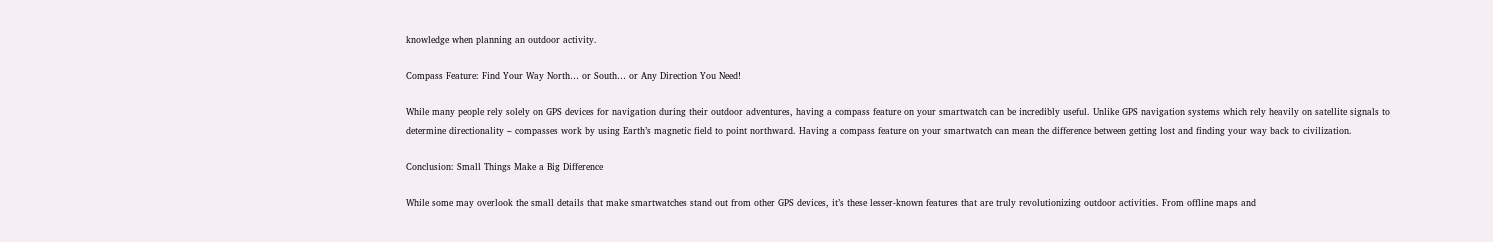knowledge when planning an outdoor activity.

Compass Feature: Find Your Way North… or South… or Any Direction You Need!

While many people rely solely on GPS devices for navigation during their outdoor adventures, having a compass feature on your smartwatch can be incredibly useful. Unlike GPS navigation systems which rely heavily on satellite signals to determine directionality – compasses work by using Earth’s magnetic field to point northward. Having a compass feature on your smartwatch can mean the difference between getting lost and finding your way back to civilization.

Conclusion: Small Things Make a Big Difference

While some may overlook the small details that make smartwatches stand out from other GPS devices, it’s these lesser-known features that are truly revolutionizing outdoor activities. From offline maps and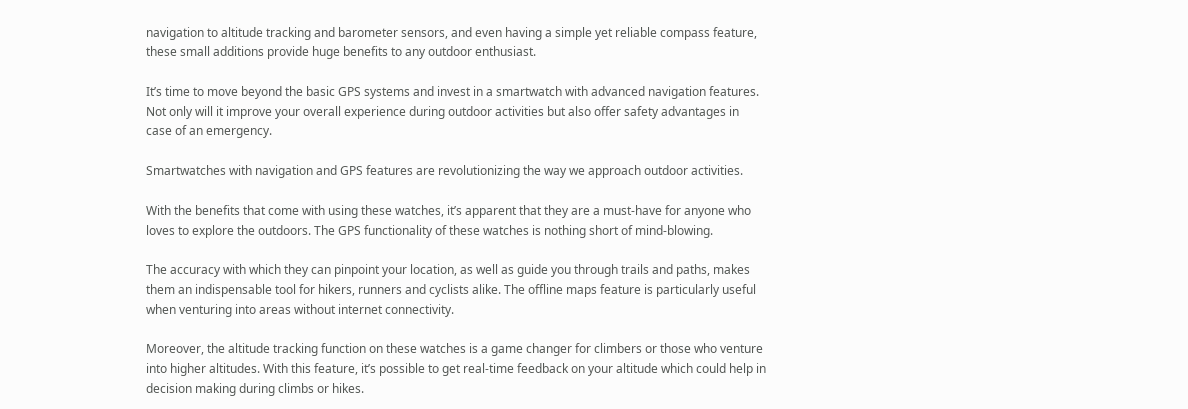navigation to altitude tracking and barometer sensors, and even having a simple yet reliable compass feature, these small additions provide huge benefits to any outdoor enthusiast.

It’s time to move beyond the basic GPS systems and invest in a smartwatch with advanced navigation features. Not only will it improve your overall experience during outdoor activities but also offer safety advantages in case of an emergency.

Smartwatches with navigation and GPS features are revolutionizing the way we approach outdoor activities.

With the benefits that come with using these watches, it’s apparent that they are a must-have for anyone who loves to explore the outdoors. The GPS functionality of these watches is nothing short of mind-blowing.

The accuracy with which they can pinpoint your location, as well as guide you through trails and paths, makes them an indispensable tool for hikers, runners and cyclists alike. The offline maps feature is particularly useful when venturing into areas without internet connectivity.

Moreover, the altitude tracking function on these watches is a game changer for climbers or those who venture into higher altitudes. With this feature, it’s possible to get real-time feedback on your altitude which could help in decision making during climbs or hikes.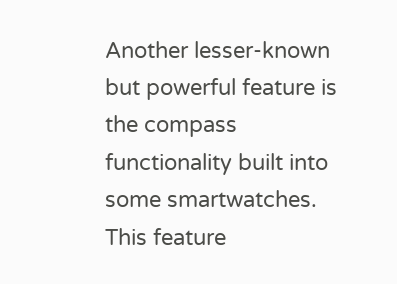Another lesser-known but powerful feature is the compass functionality built into some smartwatches. This feature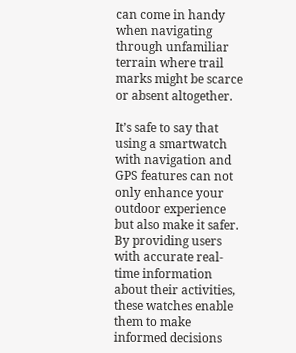can come in handy when navigating through unfamiliar terrain where trail marks might be scarce or absent altogether.

It’s safe to say that using a smartwatch with navigation and GPS features can not only enhance your outdoor experience but also make it safer. By providing users with accurate real-time information about their activities, these watches enable them to make informed decisions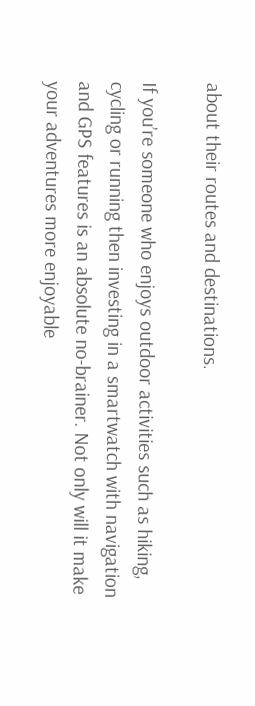about their routes and destinations.

If you’re someone who enjoys outdoor activities such as hiking, cycling or running then investing in a smartwatch with navigation and GPS features is an absolute no-brainer. Not only will it make your adventures more enjoyable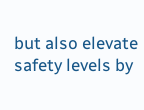but also elevate safety levels by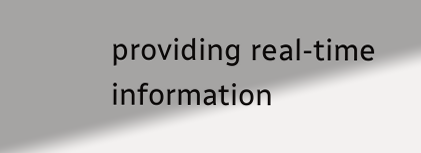providing real-time information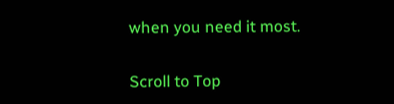when you need it most.


Scroll to Top